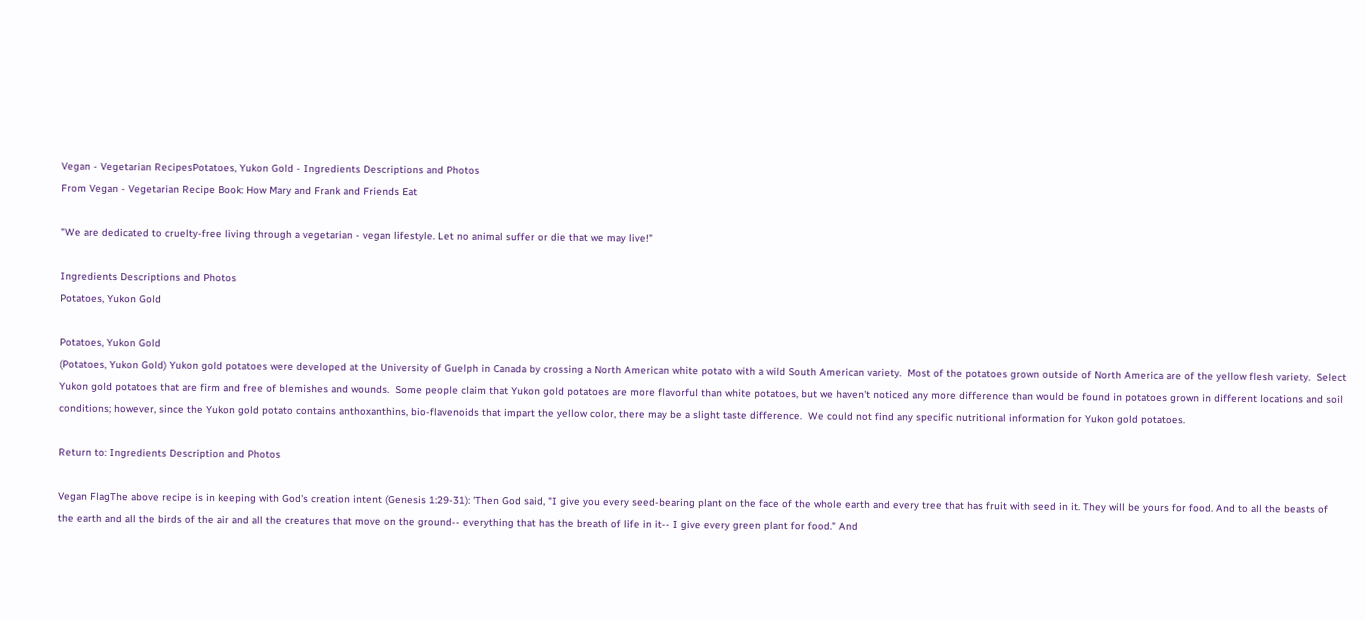Vegan - Vegetarian RecipesPotatoes, Yukon Gold - Ingredients Descriptions and Photos
From Vegan - Vegetarian Recipe Book: How Mary and Frank and Friends Eat

"We are dedicated to cruelty-free living through a vegetarian - vegan lifestyle. Let no animal suffer or die that we may live!"

Ingredients Descriptions and Photos
Potatoes, Yukon Gold

Potatoes, Yukon Gold
(Potatoes, Yukon Gold) Yukon gold potatoes were developed at the University of Guelph in Canada by crossing a North American white potato with a wild South American variety.  Most of the potatoes grown outside of North America are of the yellow flesh variety.  Select Yukon gold potatoes that are firm and free of blemishes and wounds.  Some people claim that Yukon gold potatoes are more flavorful than white potatoes, but we haven't noticed any more difference than would be found in potatoes grown in different locations and soil conditions; however, since the Yukon gold potato contains anthoxanthins, bio-flavenoids that impart the yellow color, there may be a slight taste difference.  We could not find any specific nutritional information for Yukon gold potatoes.

Return to: Ingredients Description and Photos

Vegan FlagThe above recipe is in keeping with God's creation intent (Genesis 1:29-31): 'Then God said, "I give you every seed-bearing plant on the face of the whole earth and every tree that has fruit with seed in it. They will be yours for food. And to all the beasts of the earth and all the birds of the air and all the creatures that move on the ground-- everything that has the breath of life in it-- I give every green plant for food." And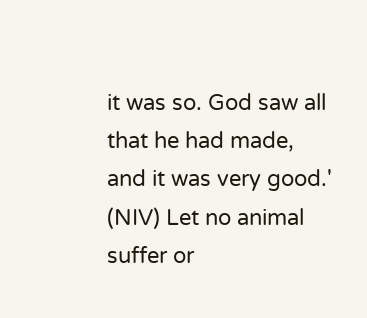it was so. God saw all that he had made, and it was very good.' (NIV) Let no animal suffer or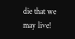die that we may live!